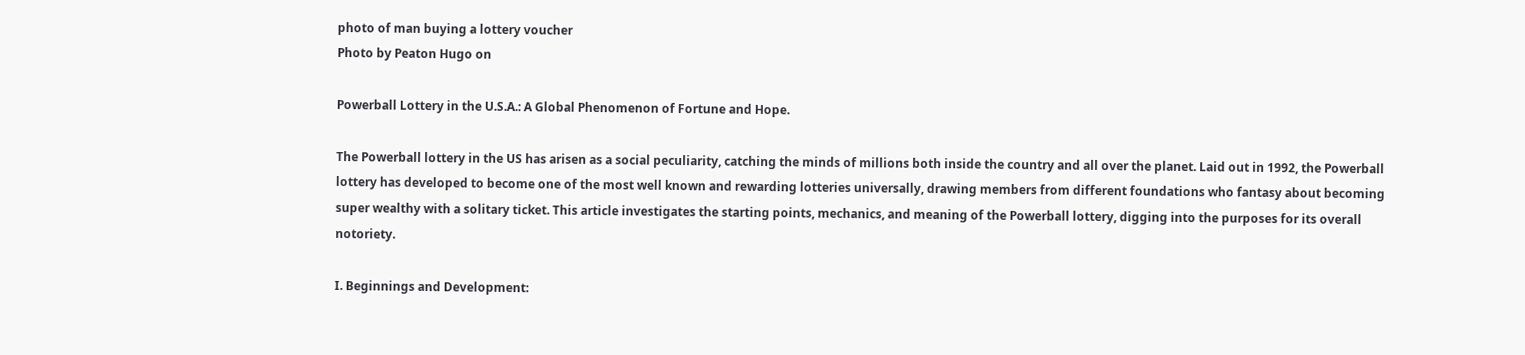photo of man buying a lottery voucher
Photo by Peaton Hugo on

Powerball Lottery in the U.S.A.: A Global Phenomenon of Fortune and Hope.

The Powerball lottery in the US has arisen as a social peculiarity, catching the minds of millions both inside the country and all over the planet. Laid out in 1992, the Powerball lottery has developed to become one of the most well known and rewarding lotteries universally, drawing members from different foundations who fantasy about becoming super wealthy with a solitary ticket. This article investigates the starting points, mechanics, and meaning of the Powerball lottery, digging into the purposes for its overall notoriety.

I. Beginnings and Development: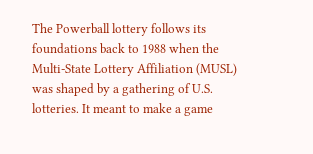The Powerball lottery follows its foundations back to 1988 when the Multi-State Lottery Affiliation (MUSL) was shaped by a gathering of U.S. lotteries. It meant to make a game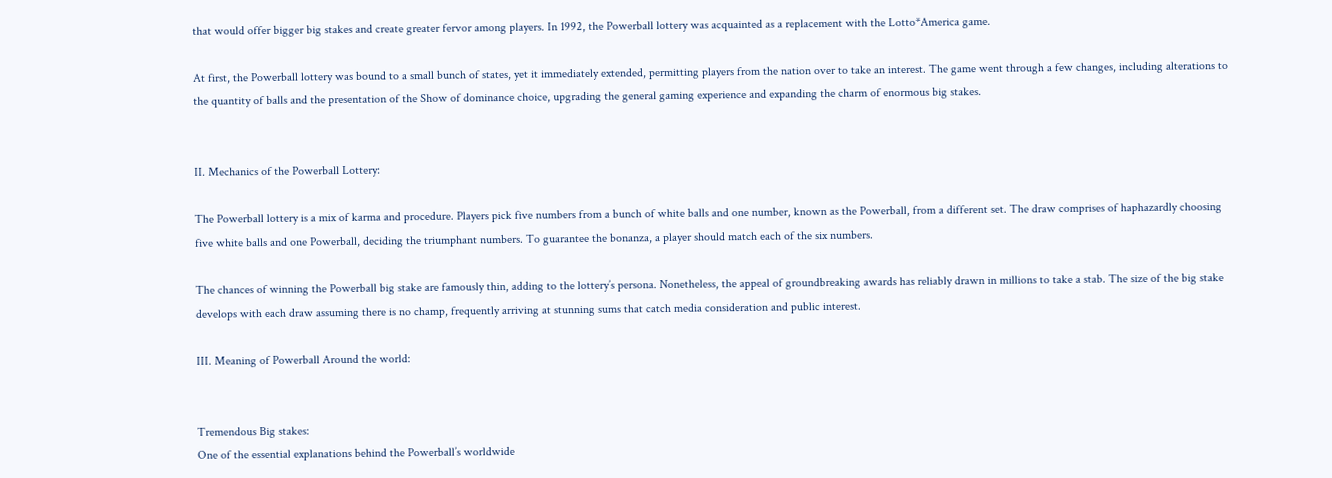that would offer bigger big stakes and create greater fervor among players. In 1992, the Powerball lottery was acquainted as a replacement with the Lotto*America game.

At first, the Powerball lottery was bound to a small bunch of states, yet it immediately extended, permitting players from the nation over to take an interest. The game went through a few changes, including alterations to the quantity of balls and the presentation of the Show of dominance choice, upgrading the general gaming experience and expanding the charm of enormous big stakes.


II. Mechanics of the Powerball Lottery:

The Powerball lottery is a mix of karma and procedure. Players pick five numbers from a bunch of white balls and one number, known as the Powerball, from a different set. The draw comprises of haphazardly choosing five white balls and one Powerball, deciding the triumphant numbers. To guarantee the bonanza, a player should match each of the six numbers.

The chances of winning the Powerball big stake are famously thin, adding to the lottery’s persona. Nonetheless, the appeal of groundbreaking awards has reliably drawn in millions to take a stab. The size of the big stake develops with each draw assuming there is no champ, frequently arriving at stunning sums that catch media consideration and public interest.

III. Meaning of Powerball Around the world:


Tremendous Big stakes:
One of the essential explanations behind the Powerball’s worldwide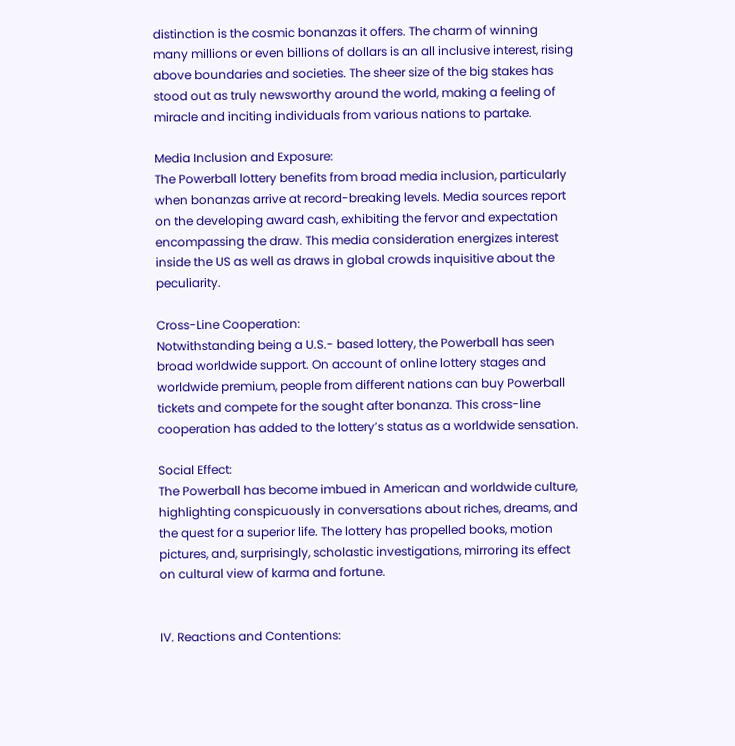distinction is the cosmic bonanzas it offers. The charm of winning many millions or even billions of dollars is an all inclusive interest, rising above boundaries and societies. The sheer size of the big stakes has stood out as truly newsworthy around the world, making a feeling of miracle and inciting individuals from various nations to partake.

Media Inclusion and Exposure:
The Powerball lottery benefits from broad media inclusion, particularly when bonanzas arrive at record-breaking levels. Media sources report on the developing award cash, exhibiting the fervor and expectation encompassing the draw. This media consideration energizes interest inside the US as well as draws in global crowds inquisitive about the peculiarity.

Cross-Line Cooperation:
Notwithstanding being a U.S.- based lottery, the Powerball has seen broad worldwide support. On account of online lottery stages and worldwide premium, people from different nations can buy Powerball tickets and compete for the sought after bonanza. This cross-line cooperation has added to the lottery’s status as a worldwide sensation.

Social Effect:
The Powerball has become imbued in American and worldwide culture, highlighting conspicuously in conversations about riches, dreams, and the quest for a superior life. The lottery has propelled books, motion pictures, and, surprisingly, scholastic investigations, mirroring its effect on cultural view of karma and fortune.


IV. Reactions and Contentions: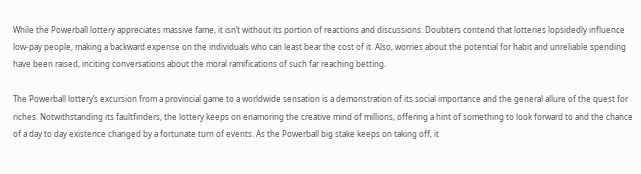While the Powerball lottery appreciates massive fame, it isn’t without its portion of reactions and discussions. Doubters contend that lotteries lopsidedly influence low-pay people, making a backward expense on the individuals who can least bear the cost of it. Also, worries about the potential for habit and unreliable spending have been raised, inciting conversations about the moral ramifications of such far reaching betting.

The Powerball lottery’s excursion from a provincial game to a worldwide sensation is a demonstration of its social importance and the general allure of the quest for riches. Notwithstanding its faultfinders, the lottery keeps on enamoring the creative mind of millions, offering a hint of something to look forward to and the chance of a day to day existence changed by a fortunate turn of events. As the Powerball big stake keeps on taking off, it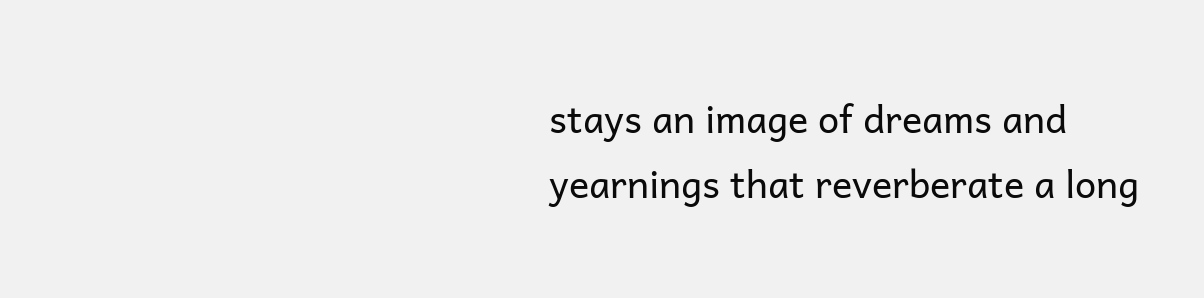stays an image of dreams and yearnings that reverberate a long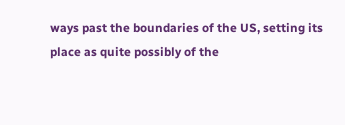ways past the boundaries of the US, setting its place as quite possibly of the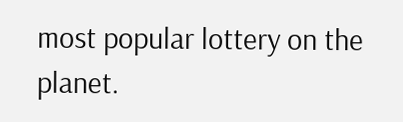most popular lottery on the planet.